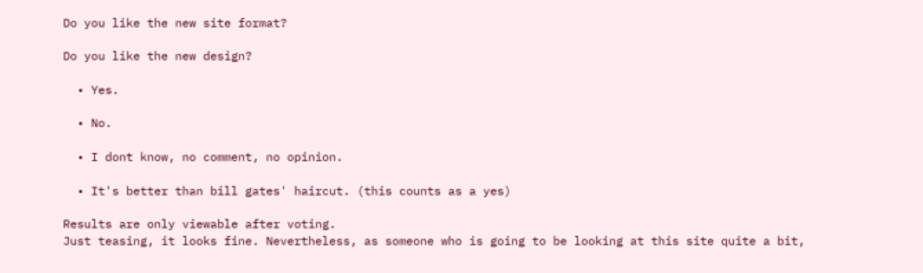Do you like the new site format?

Do you like the new design?

  • Yes.

  • No.

  • I dont know, no comment, no opinion.

  • It's better than bill gates' haircut. (this counts as a yes)

Results are only viewable after voting.
Just teasing, it looks fine. Nevertheless, as someone who is going to be looking at this site quite a bit,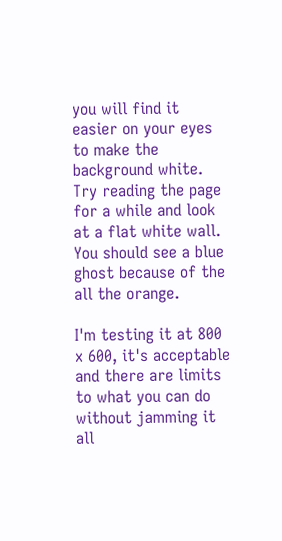you will find it easier on your eyes to make the background white. Try reading the page for a while and look at a flat white wall. You should see a blue ghost because of the all the orange.

I'm testing it at 800 x 600, it's acceptable and there are limits to what you can do without jamming it all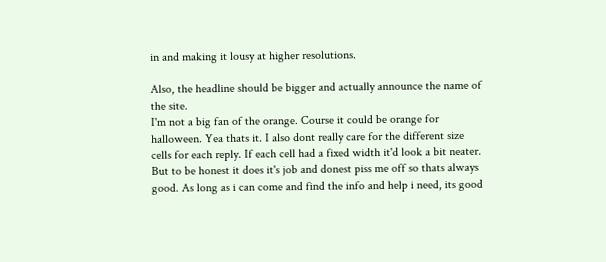in and making it lousy at higher resolutions.

Also, the headline should be bigger and actually announce the name of the site.
I'm not a big fan of the orange. Course it could be orange for halloween. Yea thats it. I also dont really care for the different size cells for each reply. If each cell had a fixed width it'd look a bit neater. But to be honest it does it's job and donest piss me off so thats always good. As long as i can come and find the info and help i need, its good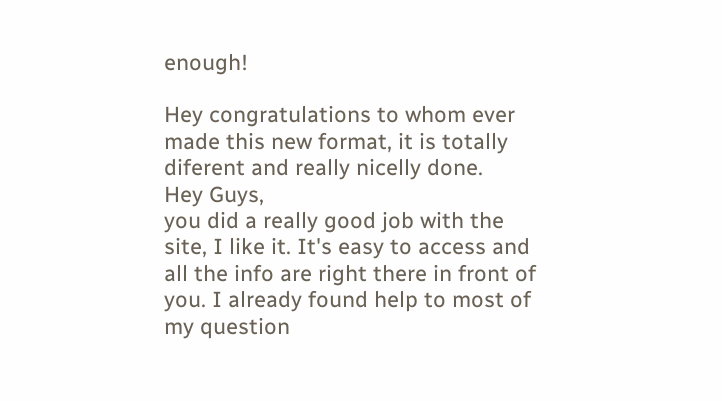enough!

Hey congratulations to whom ever made this new format, it is totally diferent and really nicelly done.
Hey Guys,
you did a really good job with the site, I like it. It's easy to access and all the info are right there in front of you. I already found help to most of my question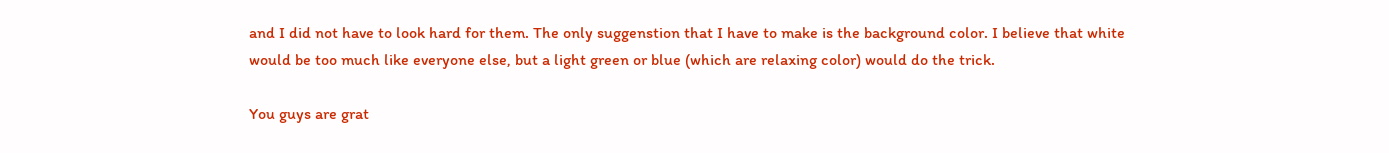and I did not have to look hard for them. The only suggenstion that I have to make is the background color. I believe that white would be too much like everyone else, but a light green or blue (which are relaxing color) would do the trick.

You guys are grat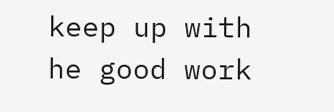keep up with he good work